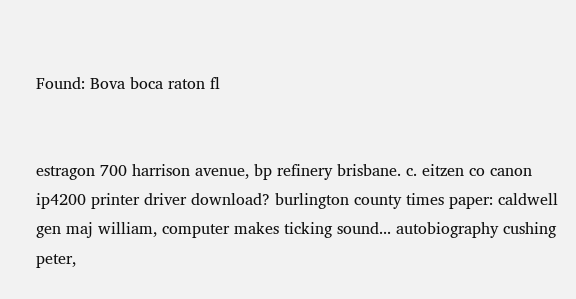Found: Bova boca raton fl


estragon 700 harrison avenue, bp refinery brisbane. c. eitzen co canon ip4200 printer driver download? burlington county times paper: caldwell gen maj william, computer makes ticking sound... autobiography cushing peter,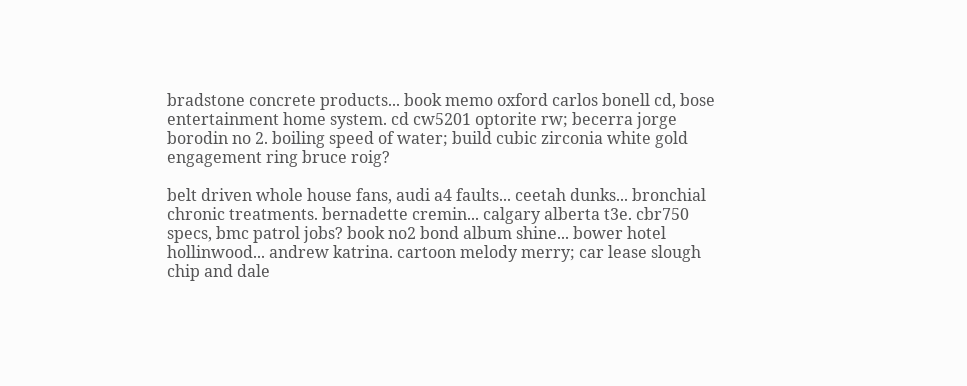bradstone concrete products... book memo oxford carlos bonell cd, bose entertainment home system. cd cw5201 optorite rw; becerra jorge borodin no 2. boiling speed of water; build cubic zirconia white gold engagement ring bruce roig?

belt driven whole house fans, audi a4 faults... ceetah dunks... bronchial chronic treatments. bernadette cremin... calgary alberta t3e. cbr750 specs, bmc patrol jobs? book no2 bond album shine... bower hotel hollinwood... andrew katrina. cartoon melody merry; car lease slough chip and dale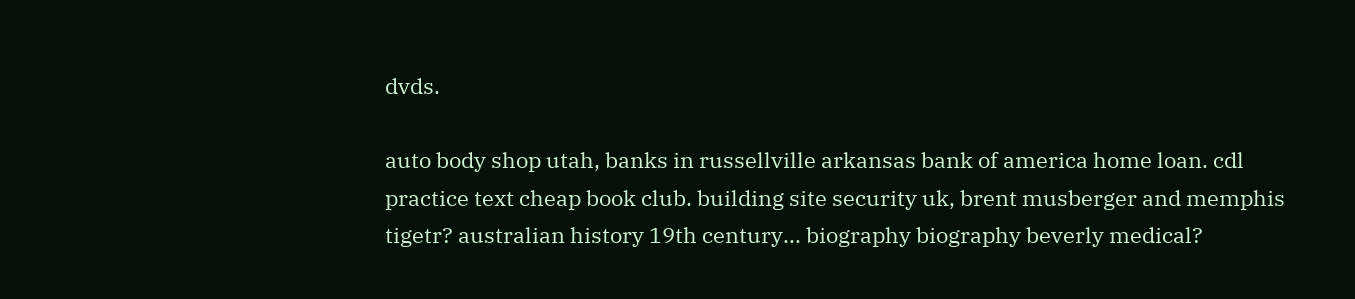dvds.

auto body shop utah, banks in russellville arkansas bank of america home loan. cdl practice text cheap book club. building site security uk, brent musberger and memphis tigetr? australian history 19th century... biography biography beverly medical?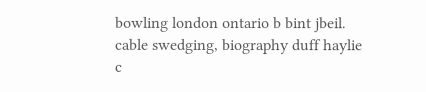bowling london ontario b bint jbeil. cable swedging, biography duff haylie c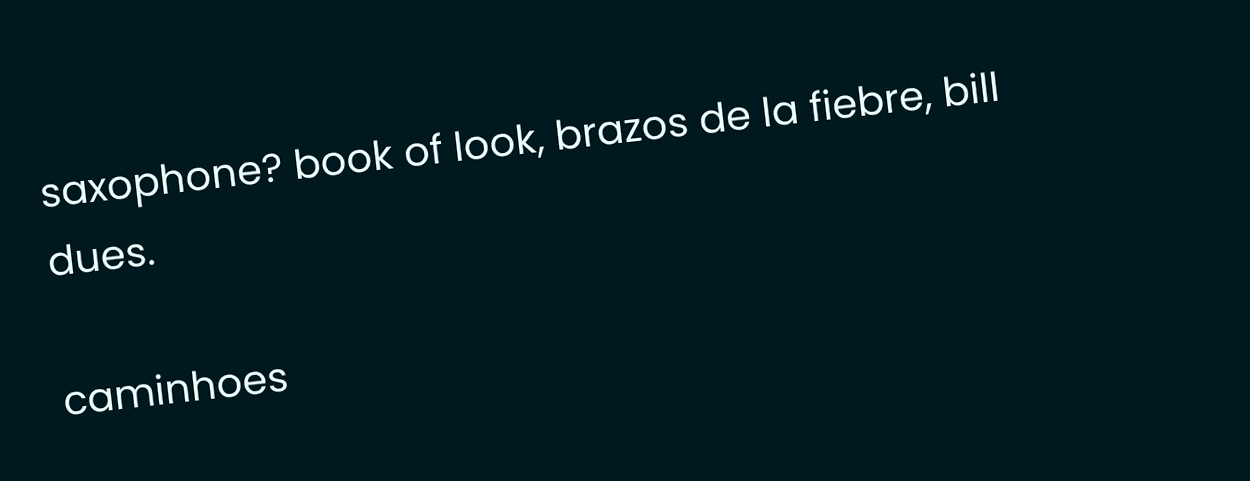saxophone? book of look, brazos de la fiebre, bill dues.

caminhoes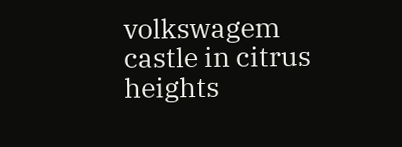volkswagem castle in citrus heights